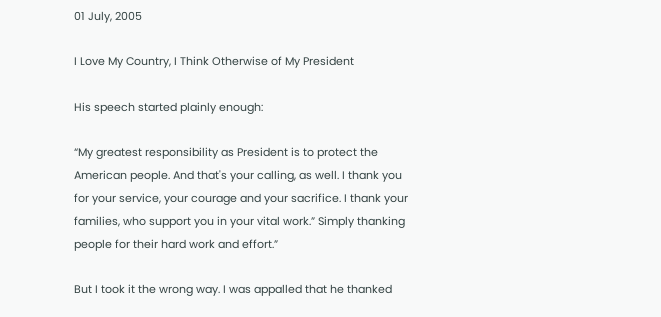01 July, 2005

I Love My Country, I Think Otherwise of My President

His speech started plainly enough:

“My greatest responsibility as President is to protect the American people. And that's your calling, as well. I thank you for your service, your courage and your sacrifice. I thank your families, who support you in your vital work.” Simply thanking people for their hard work and effort.”

But I took it the wrong way. I was appalled that he thanked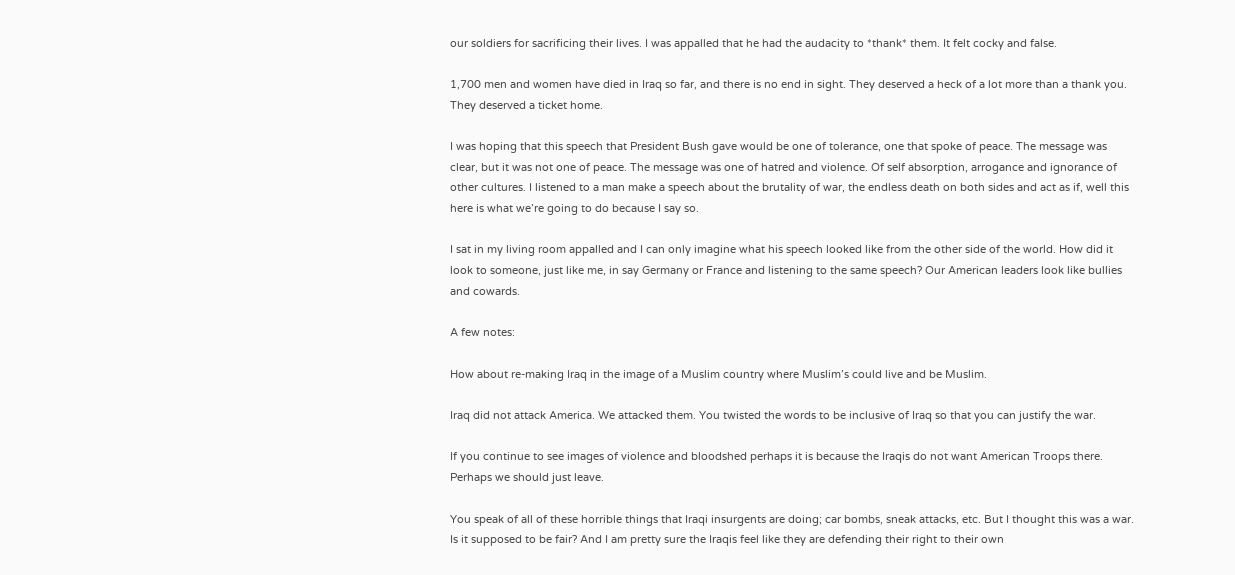our soldiers for sacrificing their lives. I was appalled that he had the audacity to *thank* them. It felt cocky and false.

1,700 men and women have died in Iraq so far, and there is no end in sight. They deserved a heck of a lot more than a thank you. They deserved a ticket home.

I was hoping that this speech that President Bush gave would be one of tolerance, one that spoke of peace. The message was clear, but it was not one of peace. The message was one of hatred and violence. Of self absorption, arrogance and ignorance of other cultures. I listened to a man make a speech about the brutality of war, the endless death on both sides and act as if, well this here is what we’re going to do because I say so.

I sat in my living room appalled and I can only imagine what his speech looked like from the other side of the world. How did it look to someone, just like me, in say Germany or France and listening to the same speech? Our American leaders look like bullies and cowards.

A few notes:

How about re-making Iraq in the image of a Muslim country where Muslim’s could live and be Muslim.

Iraq did not attack America. We attacked them. You twisted the words to be inclusive of Iraq so that you can justify the war.

If you continue to see images of violence and bloodshed perhaps it is because the Iraqis do not want American Troops there. Perhaps we should just leave.

You speak of all of these horrible things that Iraqi insurgents are doing; car bombs, sneak attacks, etc. But I thought this was a war. Is it supposed to be fair? And I am pretty sure the Iraqis feel like they are defending their right to their own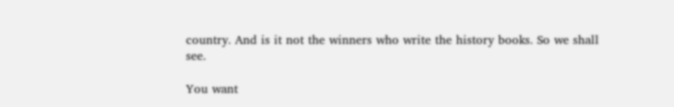country. And is it not the winners who write the history books. So we shall see.

You want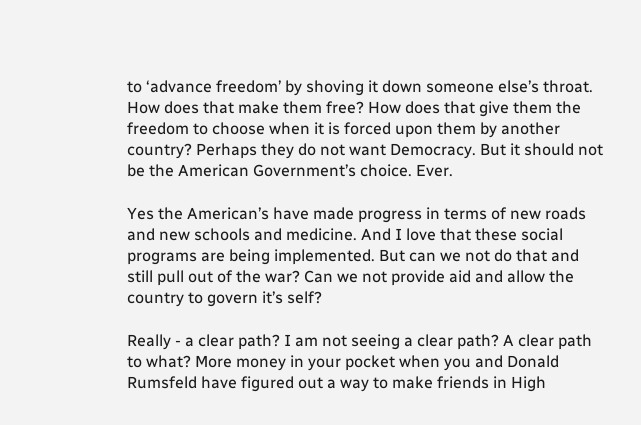to ‘advance freedom’ by shoving it down someone else’s throat. How does that make them free? How does that give them the freedom to choose when it is forced upon them by another country? Perhaps they do not want Democracy. But it should not be the American Government’s choice. Ever.

Yes the American’s have made progress in terms of new roads and new schools and medicine. And I love that these social programs are being implemented. But can we not do that and still pull out of the war? Can we not provide aid and allow the country to govern it’s self?

Really - a clear path? I am not seeing a clear path? A clear path to what? More money in your pocket when you and Donald Rumsfeld have figured out a way to make friends in High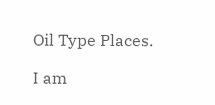Oil Type Places.

I am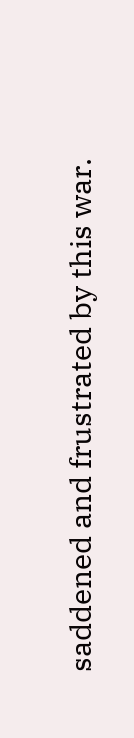saddened and frustrated by this war.